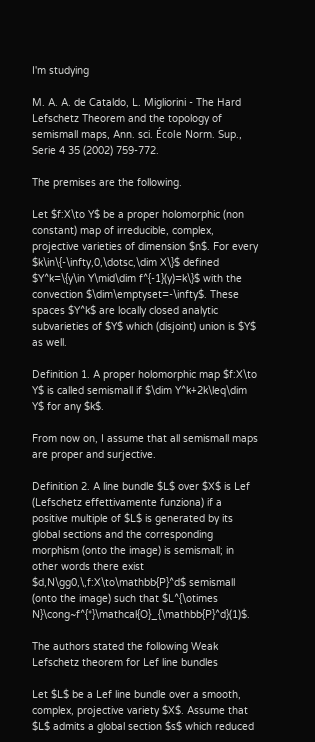I'm studying

M. A. A. de Cataldo, L. Migliorini - The Hard Lefschetz Theorem and the topology of semismall maps, Ann. sci. École Norm. Sup., Serie 4 35 (2002) 759-772.

The premises are the following.

Let $f:X\to Y$ be a proper holomorphic (non constant) map of irreducible, complex, projective varieties of dimension $n$. For every $k\in\{-\infty,0,\dotsc,\dim X\}$ defined $Y^k=\{y\in Y\mid\dim f^{-1}(y)=k\}$ with the convection $\dim\emptyset=-\infty$. These spaces $Y^k$ are locally closed analytic subvarieties of $Y$ which (disjoint) union is $Y$ as well.

Definition 1. A proper holomorphic map $f:X\to Y$ is called semismall if $\dim Y^k+2k\leq\dim Y$ for any $k$.

From now on, I assume that all semismall maps are proper and surjective.

Definition 2. A line bundle $L$ over $X$ is Lef (Lefschetz effettivamente funziona) if a positive multiple of $L$ is generated by its global sections and the corresponding morphism (onto the image) is semismall; in other words there exist $d,N\gg0,\,f:X\to\mathbb{P}^d$ semismall (onto the image) such that $L^{\otimes N}\cong~f^{*}\mathcal{O}_{\mathbb{P}^d}(1)$.

The authors stated the following Weak Lefschetz theorem for Lef line bundles

Let $L$ be a Lef line bundle over a smooth, complex, projective variety $X$. Assume that $L$ admits a global section $s$ which reduced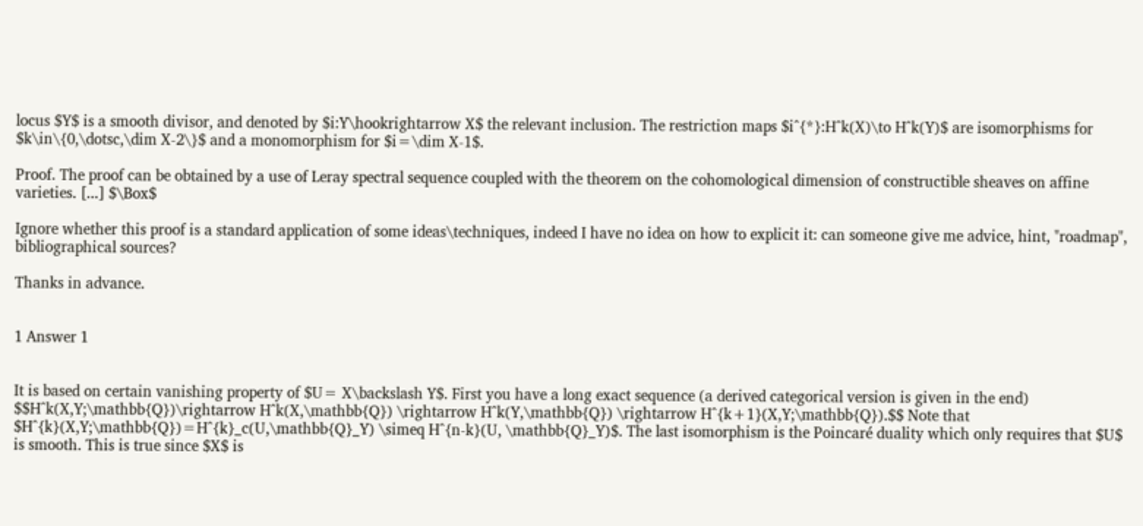locus $Y$ is a smooth divisor, and denoted by $i:Y\hookrightarrow X$ the relevant inclusion. The restriction maps $i^{*}:H^k(X)\to H^k(Y)$ are isomorphisms for $k\in\{0,\dotsc,\dim X-2\}$ and a monomorphism for $i=\dim X-1$.

Proof. The proof can be obtained by a use of Leray spectral sequence coupled with the theorem on the cohomological dimension of constructible sheaves on affine varieties. [...] $\Box$

Ignore whether this proof is a standard application of some ideas\techniques, indeed I have no idea on how to explicit it: can someone give me advice, hint, "roadmap", bibliographical sources?

Thanks in advance.


1 Answer 1


It is based on certain vanishing property of $U= X\backslash Y$. First you have a long exact sequence (a derived categorical version is given in the end) $$H^k(X,Y;\mathbb{Q})\rightarrow H^k(X,\mathbb{Q}) \rightarrow H^k(Y,\mathbb{Q}) \rightarrow H^{k+1}(X,Y;\mathbb{Q}).$$ Note that $H^{k}(X,Y;\mathbb{Q})=H^{k}_c(U,\mathbb{Q}_Y) \simeq H^{n-k}(U, \mathbb{Q}_Y)$. The last isomorphism is the Poincaré duality which only requires that $U$ is smooth. This is true since $X$ is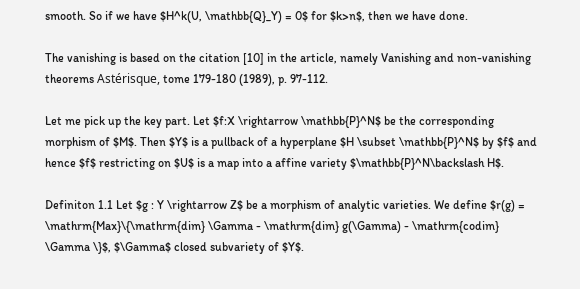smooth. So if we have $H^k(U, \mathbb{Q}_Y) = 0$ for $k>n$, then we have done.

The vanishing is based on the citation [10] in the article, namely Vanishing and non-vanishing theorems Astérisque, tome 179-180 (1989), p. 97-112.

Let me pick up the key part. Let $f:X \rightarrow \mathbb{P}^N$ be the corresponding morphism of $M$. Then $Y$ is a pullback of a hyperplane $H \subset \mathbb{P}^N$ by $f$ and hence $f$ restricting on $U$ is a map into a affine variety $\mathbb{P}^N\backslash H$.

Definiton 1.1 Let $g : Y \rightarrow Z$ be a morphism of analytic varieties. We define $r(g) = \mathrm{Max}\{\mathrm{dim} \Gamma - \mathrm{dim} g(\Gamma) - \mathrm{codim} \Gamma \}$, $\Gamma$ closed subvariety of $Y$.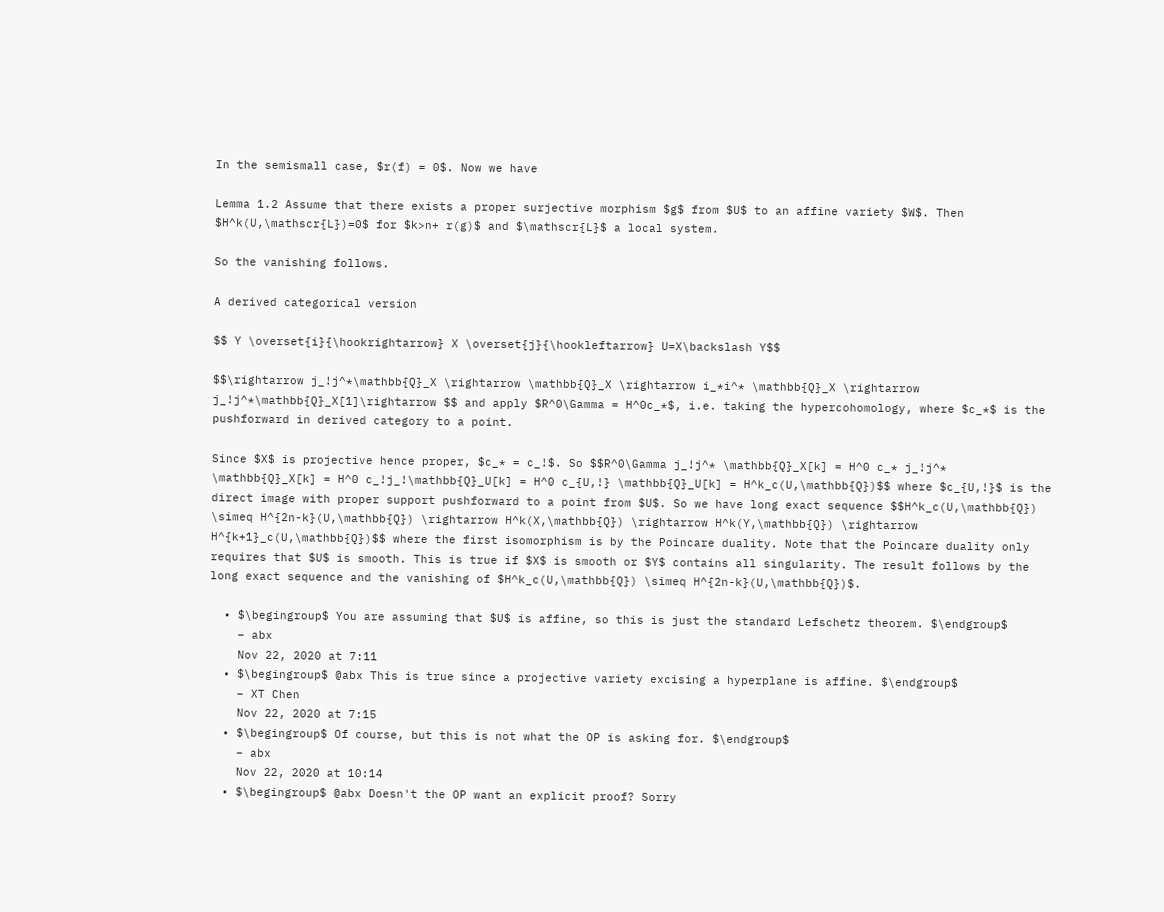In the semismall case, $r(f) = 0$. Now we have

Lemma 1.2 Assume that there exists a proper surjective morphism $g$ from $U$ to an affine variety $W$. Then $H^k(U,\mathscr{L})=0$ for $k>n+ r(g)$ and $\mathscr{L}$ a local system.

So the vanishing follows.

A derived categorical version

$$ Y \overset{i}{\hookrightarrow} X \overset{j}{\hookleftarrow} U=X\backslash Y$$

$$\rightarrow j_!j^*\mathbb{Q}_X \rightarrow \mathbb{Q}_X \rightarrow i_*i^* \mathbb{Q}_X \rightarrow j_!j^*\mathbb{Q}_X[1]\rightarrow $$ and apply $R^0\Gamma = H^0c_*$, i.e. taking the hypercohomology, where $c_*$ is the pushforward in derived category to a point.

Since $X$ is projective hence proper, $c_* = c_!$. So $$R^0\Gamma j_!j^* \mathbb{Q}_X[k] = H^0 c_* j_!j^* \mathbb{Q}_X[k] = H^0 c_!j_!\mathbb{Q}_U[k] = H^0 c_{U,!} \mathbb{Q}_U[k] = H^k_c(U,\mathbb{Q})$$ where $c_{U,!}$ is the direct image with proper support pushforward to a point from $U$. So we have long exact sequence $$H^k_c(U,\mathbb{Q}) \simeq H^{2n-k}(U,\mathbb{Q}) \rightarrow H^k(X,\mathbb{Q}) \rightarrow H^k(Y,\mathbb{Q}) \rightarrow H^{k+1}_c(U,\mathbb{Q})$$ where the first isomorphism is by the Poincare duality. Note that the Poincare duality only requires that $U$ is smooth. This is true if $X$ is smooth or $Y$ contains all singularity. The result follows by the long exact sequence and the vanishing of $H^k_c(U,\mathbb{Q}) \simeq H^{2n-k}(U,\mathbb{Q})$.

  • $\begingroup$ You are assuming that $U$ is affine, so this is just the standard Lefschetz theorem. $\endgroup$
    – abx
    Nov 22, 2020 at 7:11
  • $\begingroup$ @abx This is true since a projective variety excising a hyperplane is affine. $\endgroup$
    – XT Chen
    Nov 22, 2020 at 7:15
  • $\begingroup$ Of course, but this is not what the OP is asking for. $\endgroup$
    – abx
    Nov 22, 2020 at 10:14
  • $\begingroup$ @abx Doesn't the OP want an explicit proof? Sorry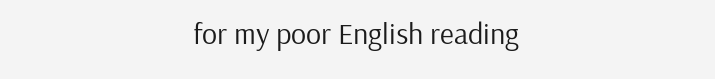for my poor English reading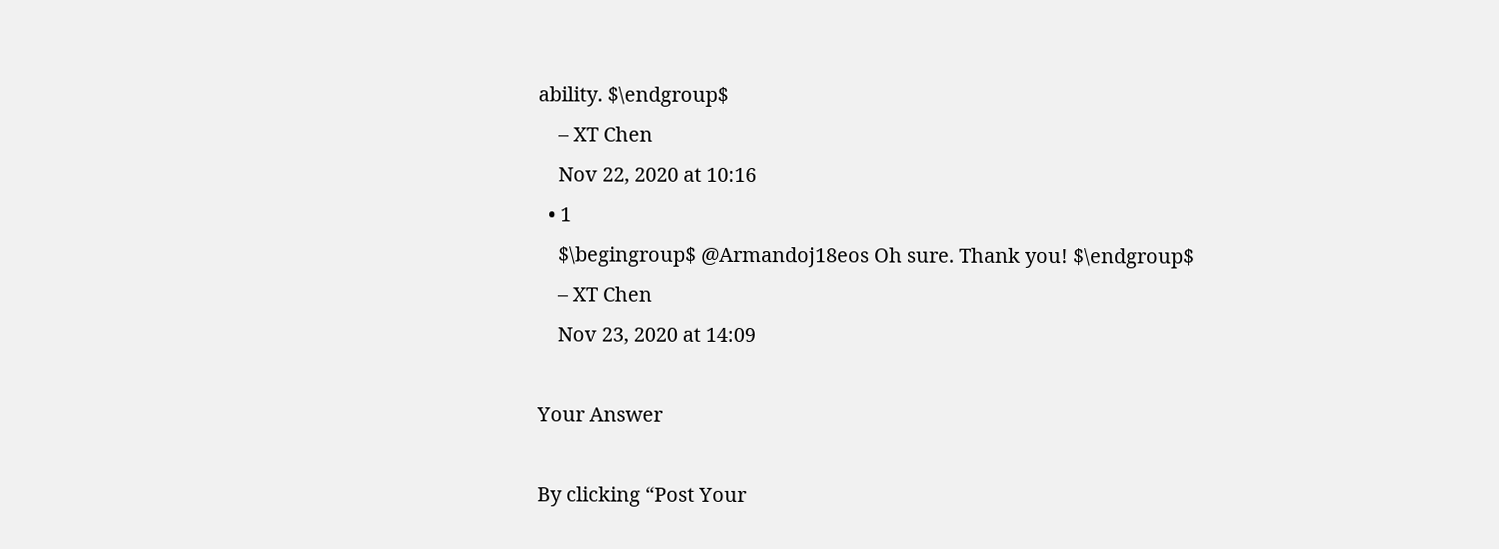ability. $\endgroup$
    – XT Chen
    Nov 22, 2020 at 10:16
  • 1
    $\begingroup$ @Armandoj18eos Oh sure. Thank you! $\endgroup$
    – XT Chen
    Nov 23, 2020 at 14:09

Your Answer

By clicking “Post Your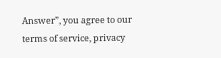Answer”, you agree to our terms of service, privacy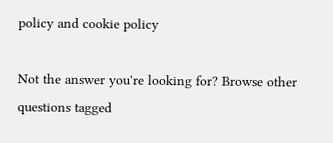policy and cookie policy

Not the answer you're looking for? Browse other questions tagged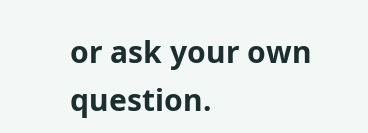or ask your own question.